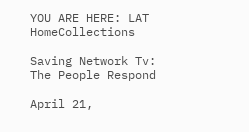YOU ARE HERE: LAT HomeCollections

Saving Network Tv: The People Respond

April 21,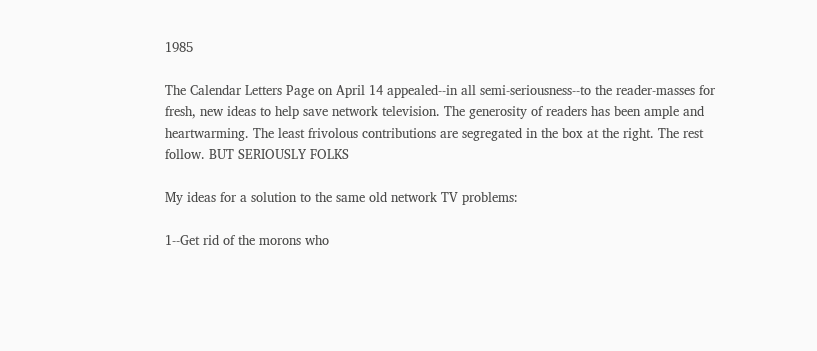1985

The Calendar Letters Page on April 14 appealed--in all semi-seriousness--to the reader-masses for fresh, new ideas to help save network television. The generosity of readers has been ample and heartwarming. The least frivolous contributions are segregated in the box at the right. The rest follow. BUT SERIOUSLY FOLKS

My ideas for a solution to the same old network TV problems:

1--Get rid of the morons who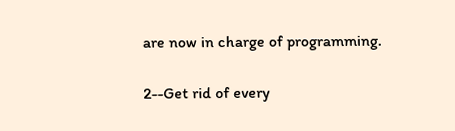are now in charge of programming.

2--Get rid of every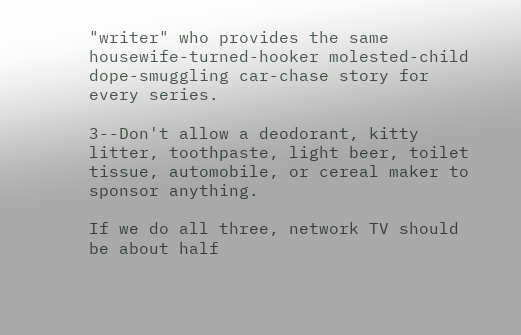"writer" who provides the same housewife-turned-hooker molested-child dope-smuggling car-chase story for every series.

3--Don't allow a deodorant, kitty litter, toothpaste, light beer, toilet tissue, automobile, or cereal maker to sponsor anything.

If we do all three, network TV should be about half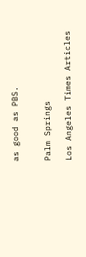as good as PBS.


Palm Springs

Los Angeles Times Articles